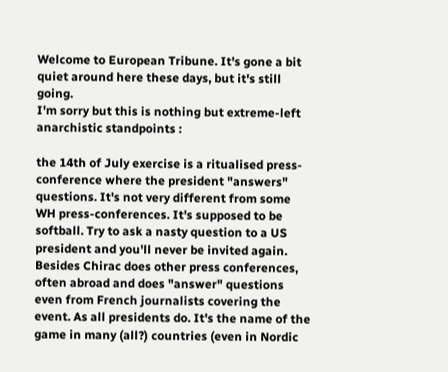Welcome to European Tribune. It's gone a bit quiet around here these days, but it's still going.
I'm sorry but this is nothing but extreme-left anarchistic standpoints :

the 14th of July exercise is a ritualised press-conference where the president "answers" questions. It's not very different from some WH press-conferences. It's supposed to be softball. Try to ask a nasty question to a US president and you'll never be invited again. Besides Chirac does other press conferences, often abroad and does "answer" questions even from French journalists covering the event. As all presidents do. It's the name of the game in many (all?) countries (even in Nordic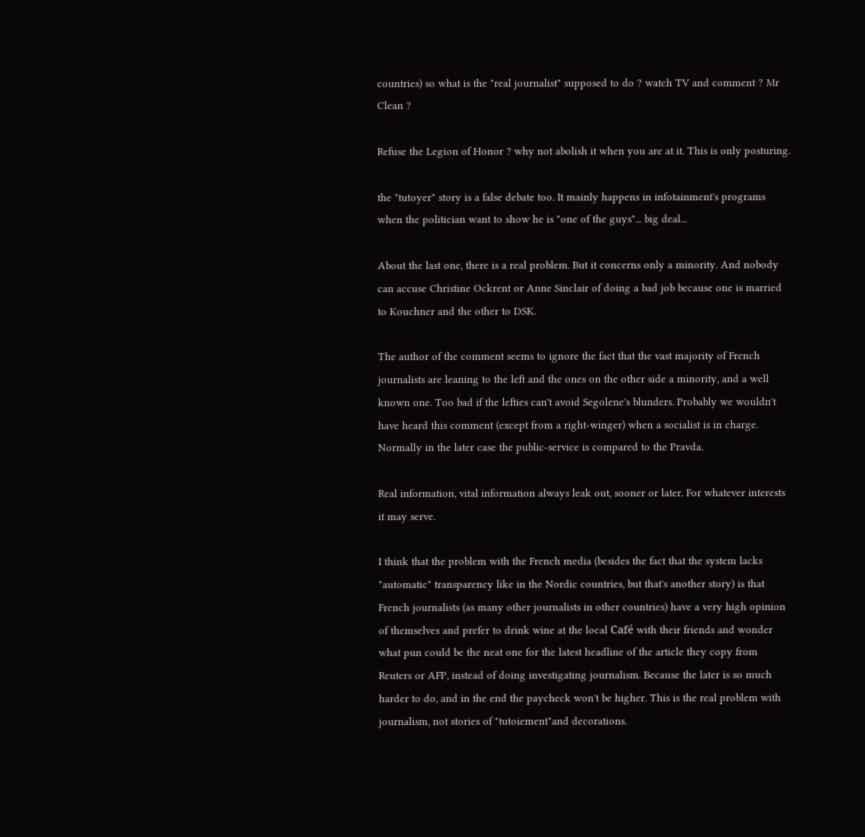countries) so what is the "real journalist" supposed to do ? watch TV and comment ? Mr Clean ?

Refuse the Legion of Honor ? why not abolish it when you are at it. This is only posturing.

the "tutoyer" story is a false debate too. It mainly happens in infotainment's programs when the politician want to show he is "one of the guys"... big deal...

About the last one, there is a real problem. But it concerns only a minority. And nobody can accuse Christine Ockrent or Anne Sinclair of doing a bad job because one is married to Kouchner and the other to DSK.

The author of the comment seems to ignore the fact that the vast majority of French journalists are leaning to the left and the ones on the other side a minority, and a well known one. Too bad if the lefties can't avoid Segolene's blunders. Probably we wouldn't have heard this comment (except from a right-winger) when a socialist is in charge. Normally in the later case the public-service is compared to the Pravda.

Real information, vital information always leak out, sooner or later. For whatever interests it may serve.

I think that the problem with the French media (besides the fact that the system lacks "automatic" transparency like in the Nordic countries, but that's another story) is that French journalists (as many other journalists in other countries) have a very high opinion of themselves and prefer to drink wine at the local Café with their friends and wonder what pun could be the neat one for the latest headline of the article they copy from Reuters or AFP, instead of doing investigating journalism. Because the later is so much harder to do, and in the end the paycheck won't be higher. This is the real problem with journalism, not stories of "tutoiement"and decorations.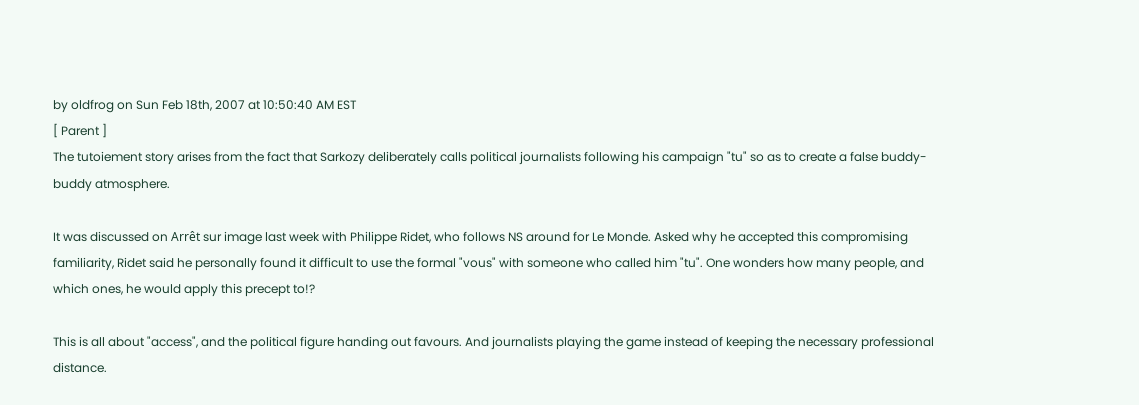by oldfrog on Sun Feb 18th, 2007 at 10:50:40 AM EST
[ Parent ]
The tutoiement story arises from the fact that Sarkozy deliberately calls political journalists following his campaign "tu" so as to create a false buddy-buddy atmosphere.

It was discussed on Arrêt sur image last week with Philippe Ridet, who follows NS around for Le Monde. Asked why he accepted this compromising familiarity, Ridet said he personally found it difficult to use the formal "vous" with someone who called him "tu". One wonders how many people, and which ones, he would apply this precept to!?

This is all about "access", and the political figure handing out favours. And journalists playing the game instead of keeping the necessary professional distance.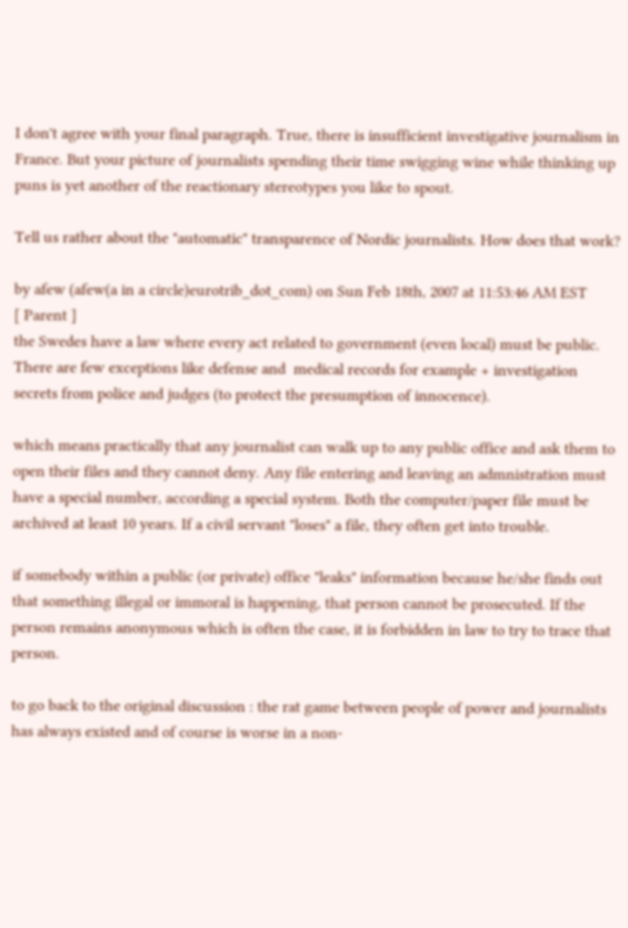I don't agree with your final paragraph. True, there is insufficient investigative journalism in France. But your picture of journalists spending their time swigging wine while thinking up puns is yet another of the reactionary stereotypes you like to spout.

Tell us rather about the "automatic" transparence of Nordic journalists. How does that work?

by afew (afew(a in a circle)eurotrib_dot_com) on Sun Feb 18th, 2007 at 11:53:46 AM EST
[ Parent ]
the Swedes have a law where every act related to government (even local) must be public. There are few exceptions like defense and  medical records for example + investigation secrets from police and judges (to protect the presumption of innocence).

which means practically that any journalist can walk up to any public office and ask them to open their files and they cannot deny. Any file entering and leaving an admnistration must have a special number, according a special system. Both the computer/paper file must be archived at least 10 years. If a civil servant "loses" a file, they often get into trouble.

if somebody within a public (or private) office "leaks" information because he/she finds out that something illegal or immoral is happening, that person cannot be prosecuted. If the person remains anonymous which is often the case, it is forbidden in law to try to trace that person.

to go back to the original discussion : the rat game between people of power and journalists has always existed and of course is worse in a non-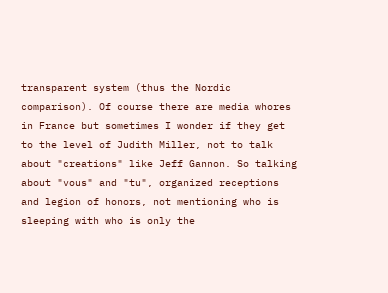transparent system (thus the Nordic comparison). Of course there are media whores in France but sometimes I wonder if they get to the level of Judith Miller, not to talk about "creations" like Jeff Gannon. So talking about "vous" and "tu", organized receptions and legion of honors, not mentioning who is sleeping with who is only the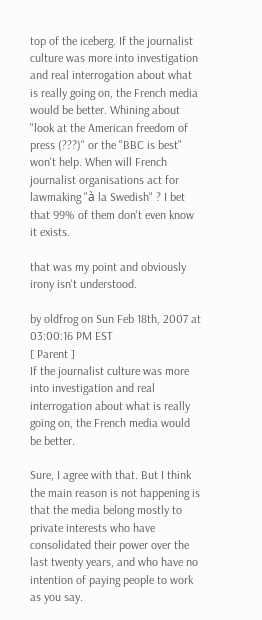top of the iceberg. If the journalist culture was more into investigation and real interrogation about what is really going on, the French media would be better. Whining about "look at the American freedom of press (???)" or the "BBC is best" won't help. When will French journalist organisations act for lawmaking "à la Swedish" ? I bet that 99% of them don't even know it exists.

that was my point and obviously irony isn't understood.

by oldfrog on Sun Feb 18th, 2007 at 03:00:16 PM EST
[ Parent ]
If the journalist culture was more into investigation and real interrogation about what is really going on, the French media would be better.

Sure, I agree with that. But I think the main reason is not happening is that the media belong mostly to private interests who have consolidated their power over the last twenty years, and who have no intention of paying people to work as you say.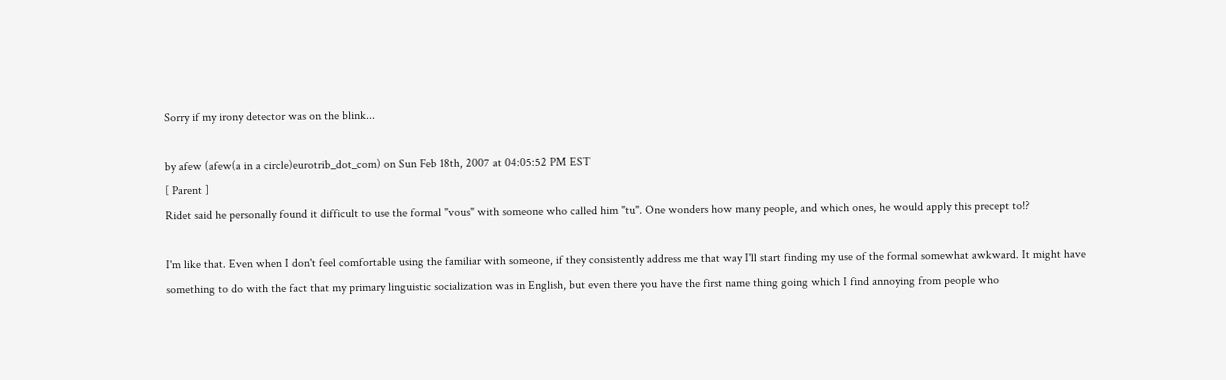Sorry if my irony detector was on the blink...

by afew (afew(a in a circle)eurotrib_dot_com) on Sun Feb 18th, 2007 at 04:05:52 PM EST
[ Parent ]
Ridet said he personally found it difficult to use the formal "vous" with someone who called him "tu". One wonders how many people, and which ones, he would apply this precept to!?

I'm like that. Even when I don't feel comfortable using the familiar with someone, if they consistently address me that way I'll start finding my use of the formal somewhat awkward. It might have something to do with the fact that my primary linguistic socialization was in English, but even there you have the first name thing going which I find annoying from people who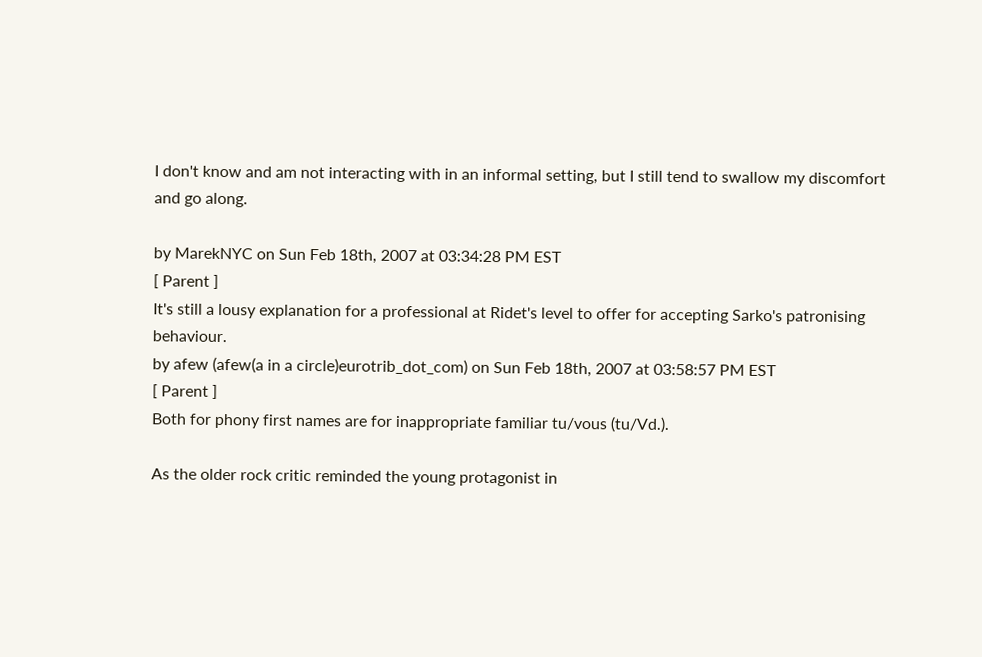I don't know and am not interacting with in an informal setting, but I still tend to swallow my discomfort and go along.

by MarekNYC on Sun Feb 18th, 2007 at 03:34:28 PM EST
[ Parent ]
It's still a lousy explanation for a professional at Ridet's level to offer for accepting Sarko's patronising behaviour.
by afew (afew(a in a circle)eurotrib_dot_com) on Sun Feb 18th, 2007 at 03:58:57 PM EST
[ Parent ]
Both for phony first names are for inappropriate familiar tu/vous (tu/Vd.).

As the older rock critic reminded the young protagonist in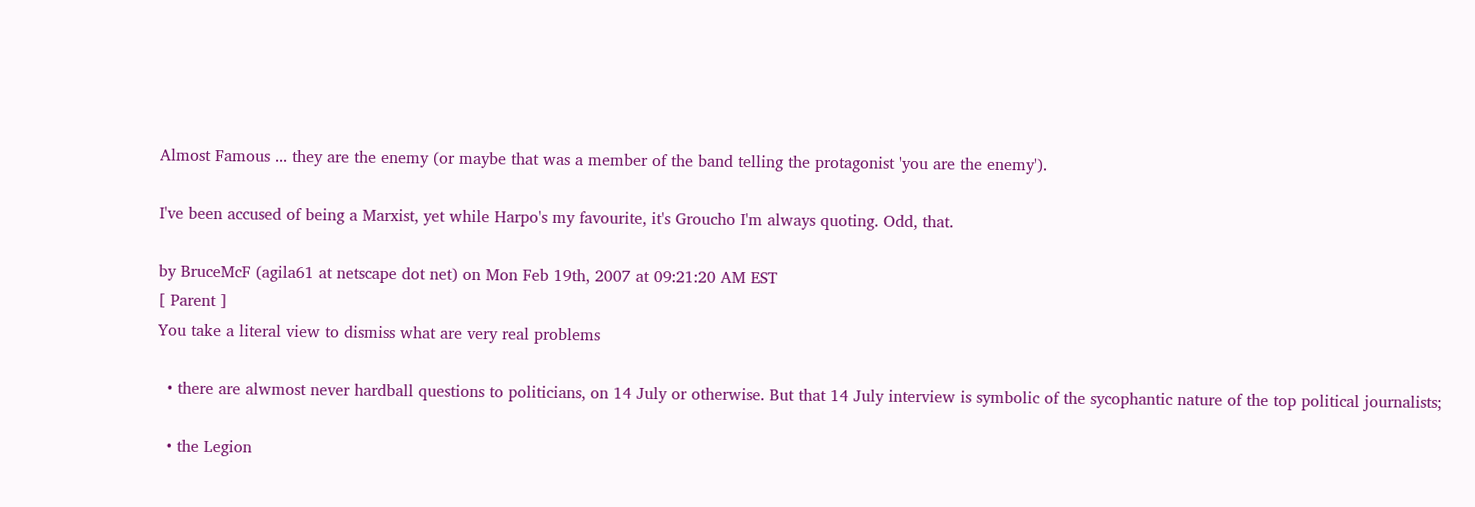Almost Famous ... they are the enemy (or maybe that was a member of the band telling the protagonist 'you are the enemy').

I've been accused of being a Marxist, yet while Harpo's my favourite, it's Groucho I'm always quoting. Odd, that.

by BruceMcF (agila61 at netscape dot net) on Mon Feb 19th, 2007 at 09:21:20 AM EST
[ Parent ]
You take a literal view to dismiss what are very real problems

  • there are alwmost never hardball questions to politicians, on 14 July or otherwise. But that 14 July interview is symbolic of the sycophantic nature of the top political journalists;

  • the Legion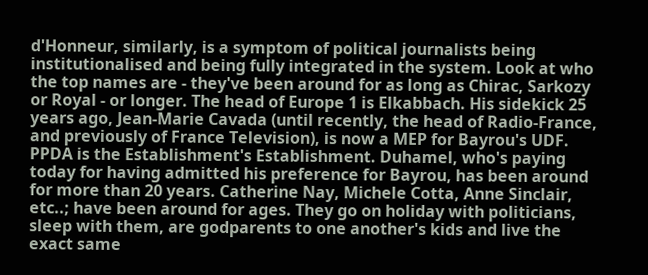d'Honneur, similarly, is a symptom of political journalists being institutionalised and being fully integrated in the system. Look at who the top names are - they've been around for as long as Chirac, Sarkozy or Royal - or longer. The head of Europe 1 is Elkabbach. His sidekick 25 years ago, Jean-Marie Cavada (until recently, the head of Radio-France, and previously of France Television), is now a MEP for Bayrou's UDF. PPDA is the Establishment's Establishment. Duhamel, who's paying today for having admitted his preference for Bayrou, has been around for more than 20 years. Catherine Nay, Michele Cotta, Anne Sinclair, etc..; have been around for ages. They go on holiday with politicians, sleep with them, are godparents to one another's kids and live the exact same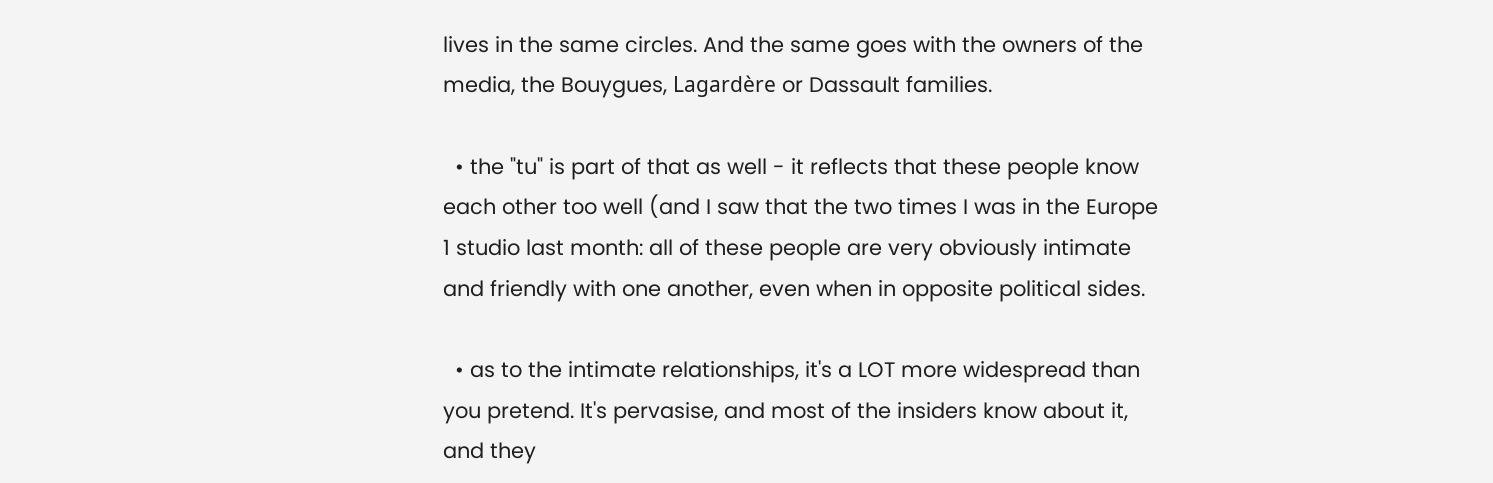lives in the same circles. And the same goes with the owners of the media, the Bouygues, Lagardère or Dassault families.

  • the "tu" is part of that as well - it reflects that these people know each other too well (and I saw that the two times I was in the Europe 1 studio last month: all of these people are very obviously intimate and friendly with one another, even when in opposite political sides.

  • as to the intimate relationships, it's a LOT more widespread than you pretend. It's pervasise, and most of the insiders know about it, and they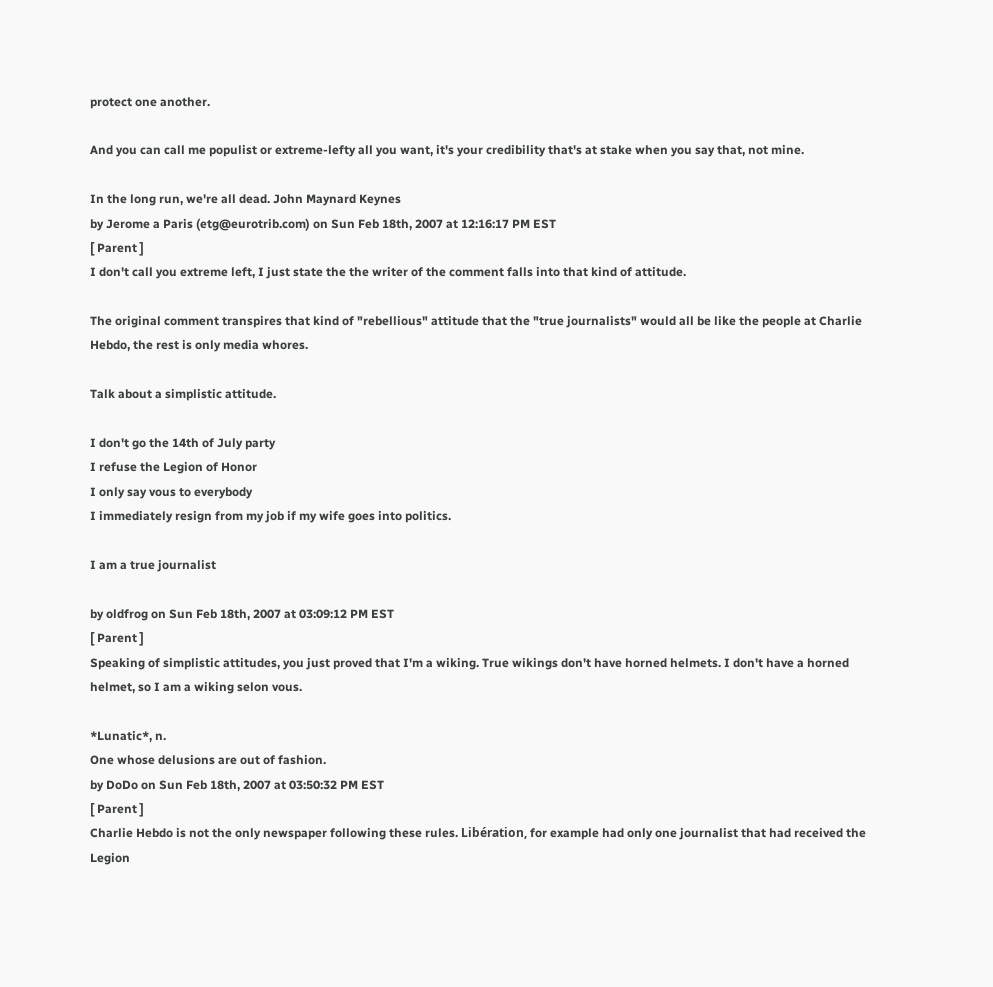protect one another.

And you can call me populist or extreme-lefty all you want, it's your credibility that's at stake when you say that, not mine.

In the long run, we're all dead. John Maynard Keynes
by Jerome a Paris (etg@eurotrib.com) on Sun Feb 18th, 2007 at 12:16:17 PM EST
[ Parent ]
I don't call you extreme left, I just state the the writer of the comment falls into that kind of attitude.

The original comment transpires that kind of "rebellious" attitude that the "true journalists" would all be like the people at Charlie Hebdo, the rest is only media whores.

Talk about a simplistic attitude.

I don't go the 14th of July party
I refuse the Legion of Honor
I only say vous to everybody
I immediately resign from my job if my wife goes into politics.

I am a true journalist

by oldfrog on Sun Feb 18th, 2007 at 03:09:12 PM EST
[ Parent ]
Speaking of simplistic attitudes, you just proved that I'm a wiking. True wikings don't have horned helmets. I don't have a horned helmet, so I am a wiking selon vous.

*Lunatic*, n.
One whose delusions are out of fashion.
by DoDo on Sun Feb 18th, 2007 at 03:50:32 PM EST
[ Parent ]
Charlie Hebdo is not the only newspaper following these rules. Libération, for example had only one journalist that had received the Legion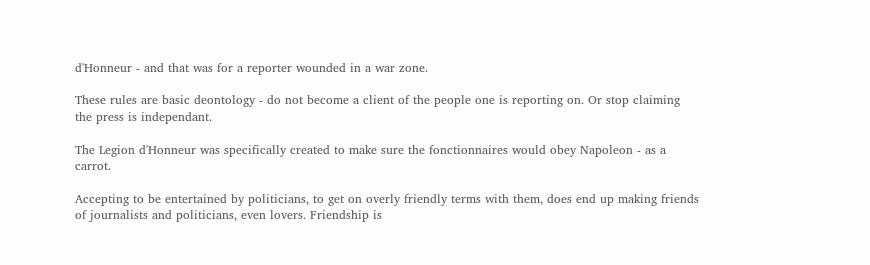d'Honneur - and that was for a reporter wounded in a war zone.

These rules are basic deontology - do not become a client of the people one is reporting on. Or stop claiming the press is independant.

The Legion d'Honneur was specifically created to make sure the fonctionnaires would obey Napoleon - as a carrot.

Accepting to be entertained by politicians, to get on overly friendly terms with them, does end up making friends of journalists and politicians, even lovers. Friendship is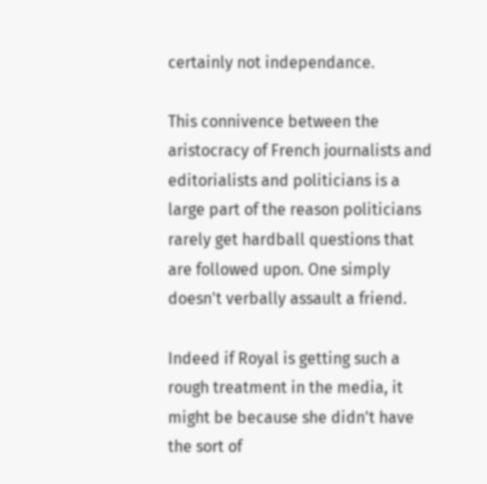certainly not independance.

This connivence between the aristocracy of French journalists and editorialists and politicians is a large part of the reason politicians rarely get hardball questions that are followed upon. One simply doesn't verbally assault a friend.

Indeed if Royal is getting such a rough treatment in the media, it might be because she didn't have the sort of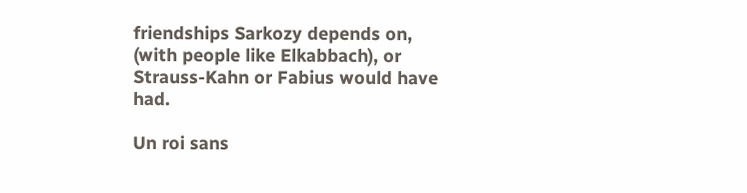friendships Sarkozy depends on, (with people like Elkabbach), or Strauss-Kahn or Fabius would have had.

Un roi sans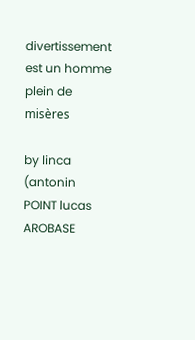divertissement est un homme plein de misères

by linca (antonin POINT lucas AROBASE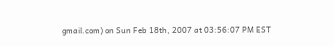gmail.com) on Sun Feb 18th, 2007 at 03:56:07 PM EST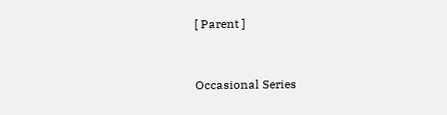[ Parent ]


Occasional Series